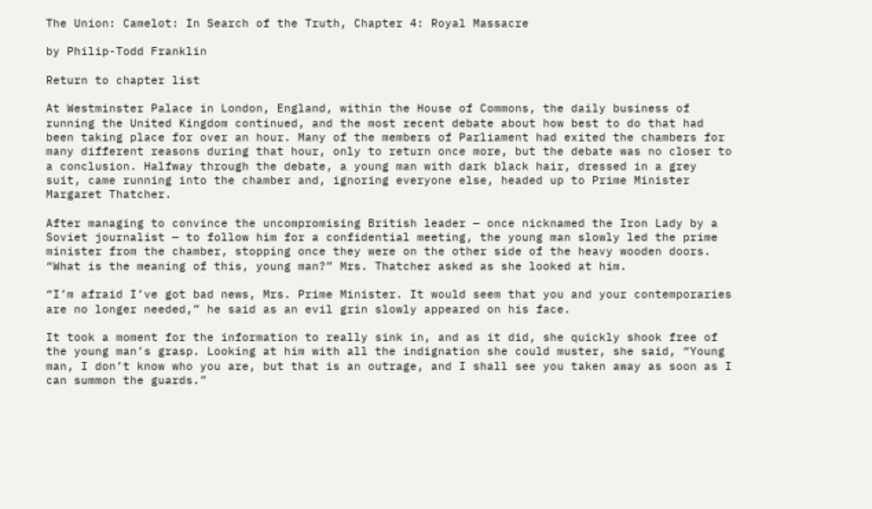The Union: Camelot: In Search of the Truth, Chapter 4: Royal Massacre

by Philip-Todd Franklin

Return to chapter list

At Westminster Palace in London, England, within the House of Commons, the daily business of running the United Kingdom continued, and the most recent debate about how best to do that had been taking place for over an hour. Many of the members of Parliament had exited the chambers for many different reasons during that hour, only to return once more, but the debate was no closer to a conclusion. Halfway through the debate, a young man with dark black hair, dressed in a grey suit, came running into the chamber and, ignoring everyone else, headed up to Prime Minister Margaret Thatcher.

After managing to convince the uncompromising British leader — once nicknamed the Iron Lady by a Soviet journalist — to follow him for a confidential meeting, the young man slowly led the prime minister from the chamber, stopping once they were on the other side of the heavy wooden doors. “What is the meaning of this, young man?” Mrs. Thatcher asked as she looked at him.

“I’m afraid I’ve got bad news, Mrs. Prime Minister. It would seem that you and your contemporaries are no longer needed,” he said as an evil grin slowly appeared on his face.

It took a moment for the information to really sink in, and as it did, she quickly shook free of the young man’s grasp. Looking at him with all the indignation she could muster, she said, “Young man, I don’t know who you are, but that is an outrage, and I shall see you taken away as soon as I can summon the guards.”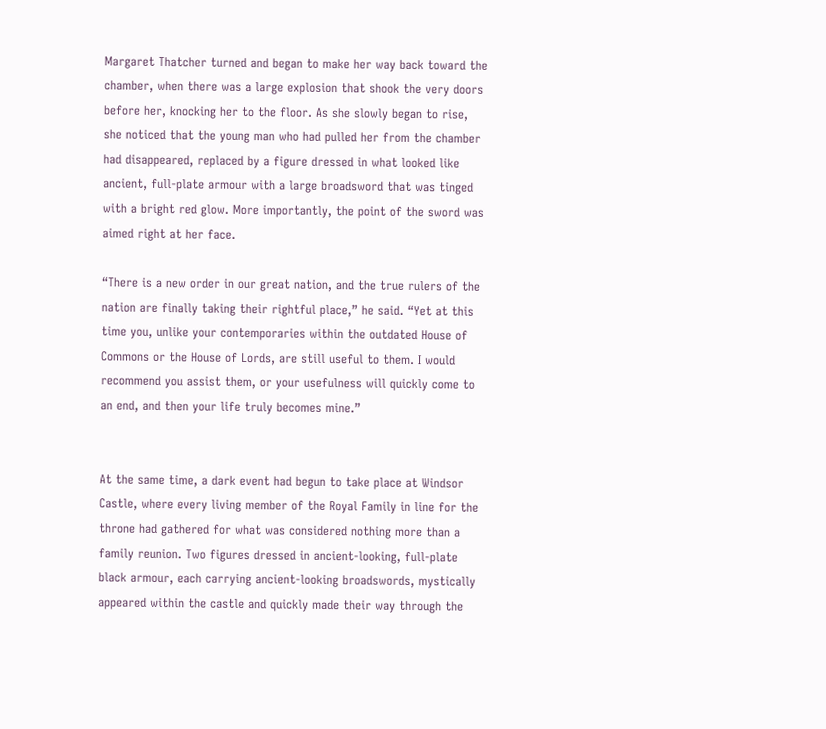Margaret Thatcher turned and began to make her way back toward the chamber, when there was a large explosion that shook the very doors before her, knocking her to the floor. As she slowly began to rise, she noticed that the young man who had pulled her from the chamber had disappeared, replaced by a figure dressed in what looked like ancient, full-plate armour with a large broadsword that was tinged with a bright red glow. More importantly, the point of the sword was aimed right at her face.

“There is a new order in our great nation, and the true rulers of the nation are finally taking their rightful place,” he said. “Yet at this time you, unlike your contemporaries within the outdated House of Commons or the House of Lords, are still useful to them. I would recommend you assist them, or your usefulness will quickly come to an end, and then your life truly becomes mine.”


At the same time, a dark event had begun to take place at Windsor Castle, where every living member of the Royal Family in line for the throne had gathered for what was considered nothing more than a family reunion. Two figures dressed in ancient-looking, full-plate black armour, each carrying ancient-looking broadswords, mystically appeared within the castle and quickly made their way through the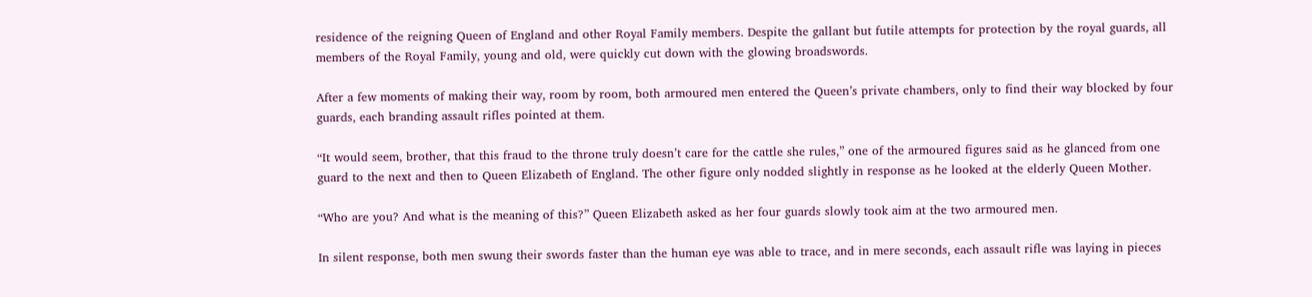residence of the reigning Queen of England and other Royal Family members. Despite the gallant but futile attempts for protection by the royal guards, all members of the Royal Family, young and old, were quickly cut down with the glowing broadswords.

After a few moments of making their way, room by room, both armoured men entered the Queen’s private chambers, only to find their way blocked by four guards, each branding assault rifles pointed at them.

“It would seem, brother, that this fraud to the throne truly doesn’t care for the cattle she rules,” one of the armoured figures said as he glanced from one guard to the next and then to Queen Elizabeth of England. The other figure only nodded slightly in response as he looked at the elderly Queen Mother.

“Who are you? And what is the meaning of this?” Queen Elizabeth asked as her four guards slowly took aim at the two armoured men.

In silent response, both men swung their swords faster than the human eye was able to trace, and in mere seconds, each assault rifle was laying in pieces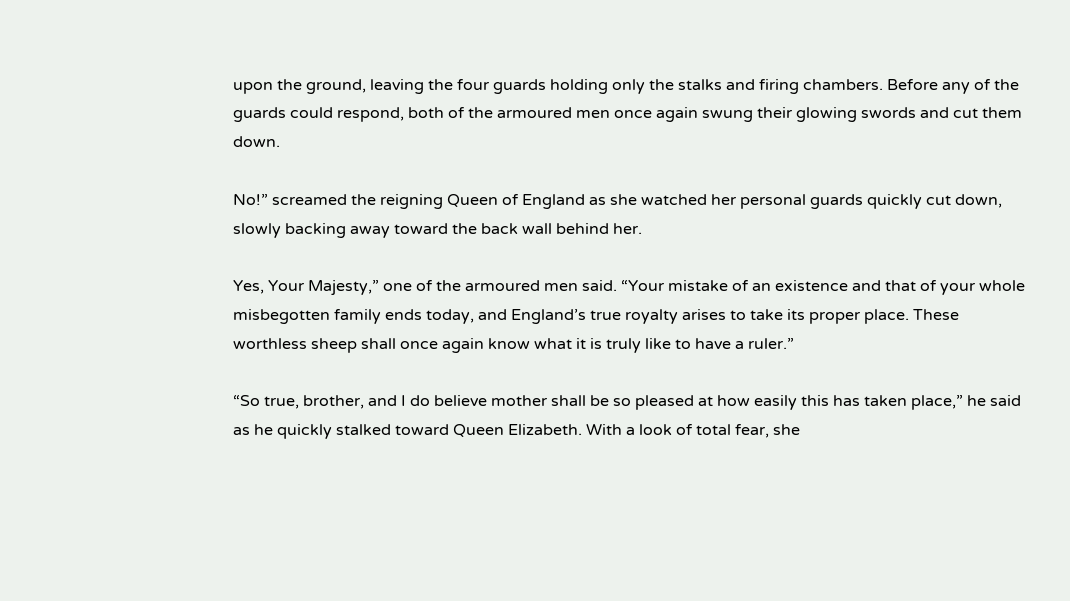upon the ground, leaving the four guards holding only the stalks and firing chambers. Before any of the guards could respond, both of the armoured men once again swung their glowing swords and cut them down.

No!” screamed the reigning Queen of England as she watched her personal guards quickly cut down, slowly backing away toward the back wall behind her.

Yes, Your Majesty,” one of the armoured men said. “Your mistake of an existence and that of your whole misbegotten family ends today, and England’s true royalty arises to take its proper place. These worthless sheep shall once again know what it is truly like to have a ruler.”

“So true, brother, and I do believe mother shall be so pleased at how easily this has taken place,” he said as he quickly stalked toward Queen Elizabeth. With a look of total fear, she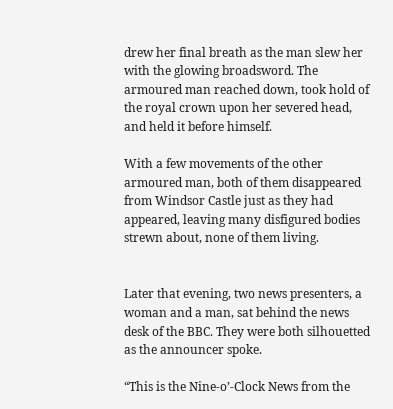drew her final breath as the man slew her with the glowing broadsword. The armoured man reached down, took hold of the royal crown upon her severed head, and held it before himself.

With a few movements of the other armoured man, both of them disappeared from Windsor Castle just as they had appeared, leaving many disfigured bodies strewn about, none of them living.


Later that evening, two news presenters, a woman and a man, sat behind the news desk of the BBC. They were both silhouetted as the announcer spoke.

“This is the Nine-o’-Clock News from the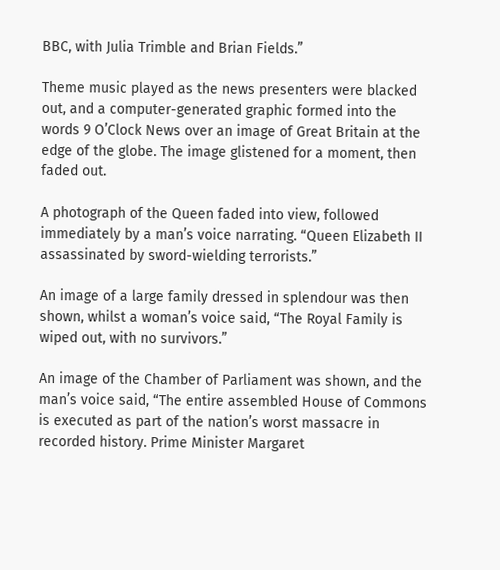BBC, with Julia Trimble and Brian Fields.”

Theme music played as the news presenters were blacked out, and a computer-generated graphic formed into the words 9 O’Clock News over an image of Great Britain at the edge of the globe. The image glistened for a moment, then faded out.

A photograph of the Queen faded into view, followed immediately by a man’s voice narrating. “Queen Elizabeth II assassinated by sword-wielding terrorists.”

An image of a large family dressed in splendour was then shown, whilst a woman’s voice said, “The Royal Family is wiped out, with no survivors.”

An image of the Chamber of Parliament was shown, and the man’s voice said, “The entire assembled House of Commons is executed as part of the nation’s worst massacre in recorded history. Prime Minister Margaret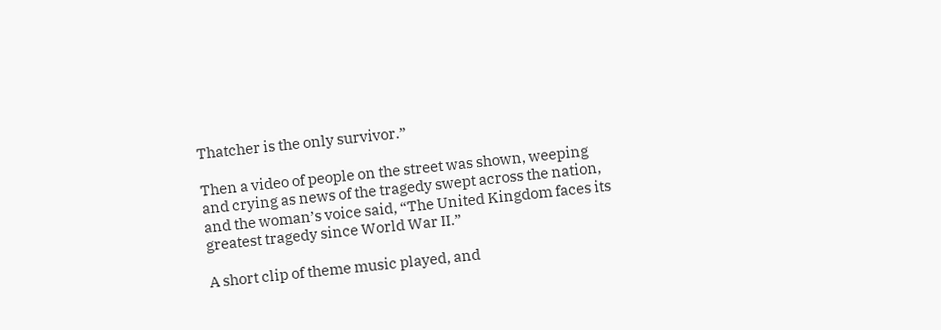Thatcher is the only survivor.”

Then a video of people on the street was shown, weeping and crying as news of the tragedy swept across the nation, and the woman’s voice said, “The United Kingdom faces its greatest tragedy since World War II.”

A short clip of theme music played, and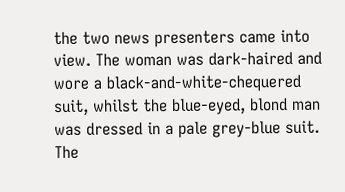the two news presenters came into view. The woman was dark-haired and wore a black-and-white-chequered suit, whilst the blue-eyed, blond man was dressed in a pale grey-blue suit. The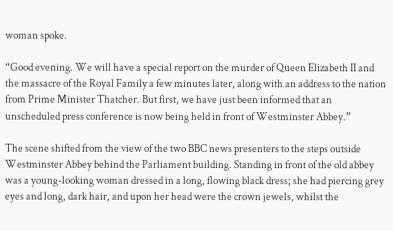woman spoke.

“Good evening. We will have a special report on the murder of Queen Elizabeth II and the massacre of the Royal Family a few minutes later, along with an address to the nation from Prime Minister Thatcher. But first, we have just been informed that an unscheduled press conference is now being held in front of Westminster Abbey.”

The scene shifted from the view of the two BBC news presenters to the steps outside Westminster Abbey behind the Parliament building. Standing in front of the old abbey was a young-looking woman dressed in a long, flowing black dress; she had piercing grey eyes and long, dark hair, and upon her head were the crown jewels, whilst the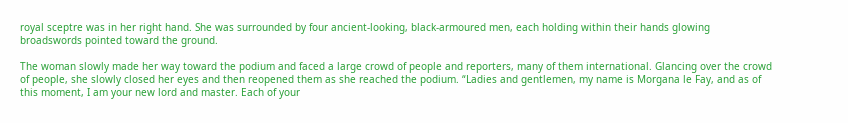royal sceptre was in her right hand. She was surrounded by four ancient-looking, black-armoured men, each holding within their hands glowing broadswords pointed toward the ground.

The woman slowly made her way toward the podium and faced a large crowd of people and reporters, many of them international. Glancing over the crowd of people, she slowly closed her eyes and then reopened them as she reached the podium. “Ladies and gentlemen, my name is Morgana le Fay, and as of this moment, I am your new lord and master. Each of your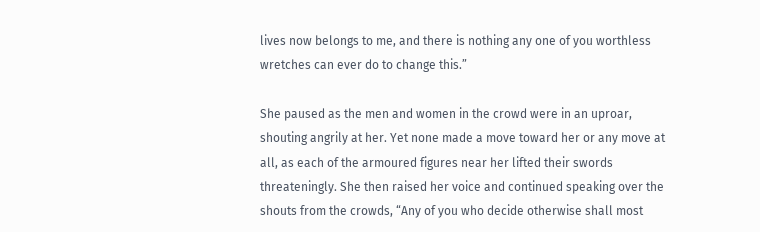lives now belongs to me, and there is nothing any one of you worthless wretches can ever do to change this.”

She paused as the men and women in the crowd were in an uproar, shouting angrily at her. Yet none made a move toward her or any move at all, as each of the armoured figures near her lifted their swords threateningly. She then raised her voice and continued speaking over the shouts from the crowds, “Any of you who decide otherwise shall most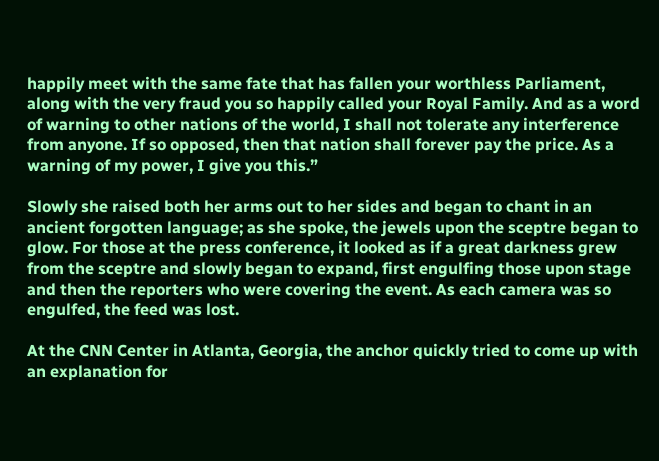happily meet with the same fate that has fallen your worthless Parliament, along with the very fraud you so happily called your Royal Family. And as a word of warning to other nations of the world, I shall not tolerate any interference from anyone. If so opposed, then that nation shall forever pay the price. As a warning of my power, I give you this.”

Slowly she raised both her arms out to her sides and began to chant in an ancient forgotten language; as she spoke, the jewels upon the sceptre began to glow. For those at the press conference, it looked as if a great darkness grew from the sceptre and slowly began to expand, first engulfing those upon stage and then the reporters who were covering the event. As each camera was so engulfed, the feed was lost.

At the CNN Center in Atlanta, Georgia, the anchor quickly tried to come up with an explanation for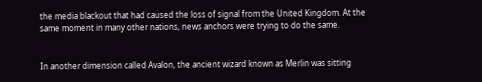the media blackout that had caused the loss of signal from the United Kingdom. At the same moment in many other nations, news anchors were trying to do the same.


In another dimension called Avalon, the ancient wizard known as Merlin was sitting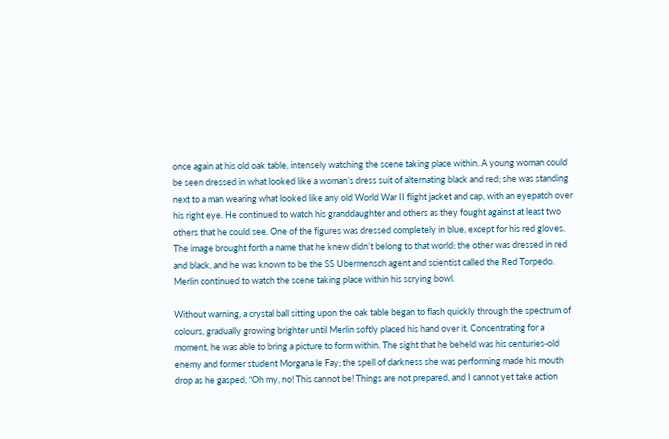once again at his old oak table, intensely watching the scene taking place within. A young woman could be seen dressed in what looked like a woman’s dress suit of alternating black and red; she was standing next to a man wearing what looked like any old World War II flight jacket and cap, with an eyepatch over his right eye. He continued to watch his granddaughter and others as they fought against at least two others that he could see. One of the figures was dressed completely in blue, except for his red gloves. The image brought forth a name that he knew didn’t belong to that world; the other was dressed in red and black, and he was known to be the SS Ubermensch agent and scientist called the Red Torpedo. Merlin continued to watch the scene taking place within his scrying bowl.

Without warning, a crystal ball sitting upon the oak table began to flash quickly through the spectrum of colours, gradually growing brighter until Merlin softly placed his hand over it. Concentrating for a moment, he was able to bring a picture to form within. The sight that he beheld was his centuries-old enemy and former student Morgana le Fay; the spell of darkness she was performing made his mouth drop as he gasped, “Oh my, no! This cannot be! Things are not prepared, and I cannot yet take action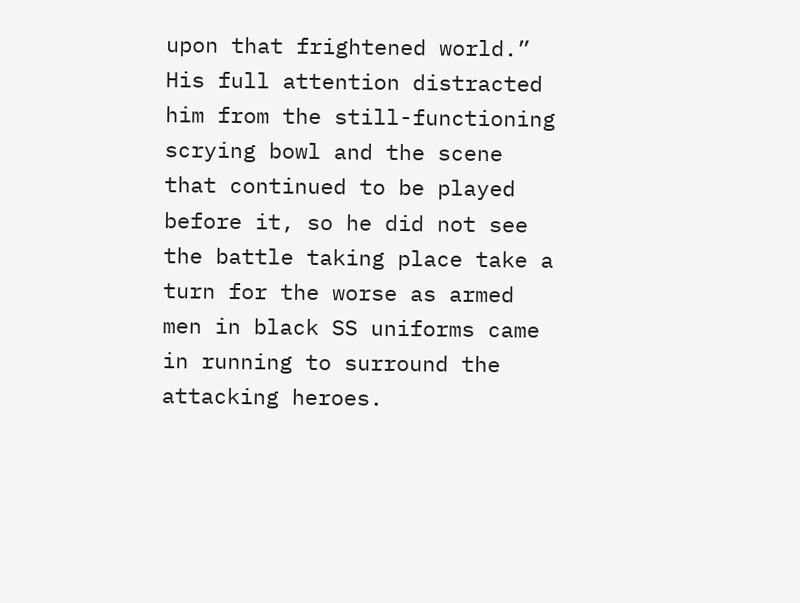upon that frightened world.” His full attention distracted him from the still-functioning scrying bowl and the scene that continued to be played before it, so he did not see the battle taking place take a turn for the worse as armed men in black SS uniforms came in running to surround the attacking heroes.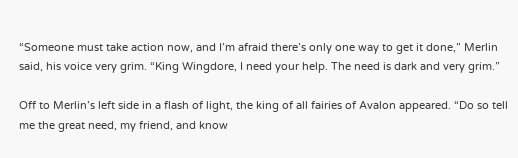“Someone must take action now, and I’m afraid there’s only one way to get it done,” Merlin said, his voice very grim. “King Wingdore, I need your help. The need is dark and very grim.”

Off to Merlin’s left side in a flash of light, the king of all fairies of Avalon appeared. “Do so tell me the great need, my friend, and know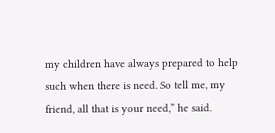my children have always prepared to help such when there is need. So tell me, my friend, all that is your need,” he said.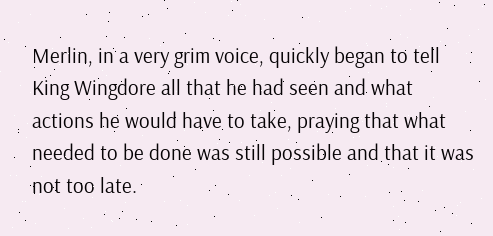Merlin, in a very grim voice, quickly began to tell King Wingdore all that he had seen and what actions he would have to take, praying that what needed to be done was still possible and that it was not too late.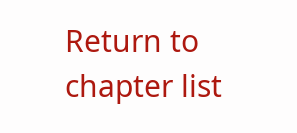Return to chapter list